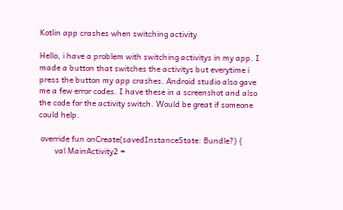Kotlin app crashes when switching activity

Hello, i have a problem with switching activitys in my app. I made a button that switches the activitys but everytime i press the button my app crashes. Android studio also gave me a few error codes. I have these in a screenshot and also the code for the activity switch. Would be great if someone could help.

 override fun onCreate(savedInstanceState: Bundle?) {
        val MainActivity2 =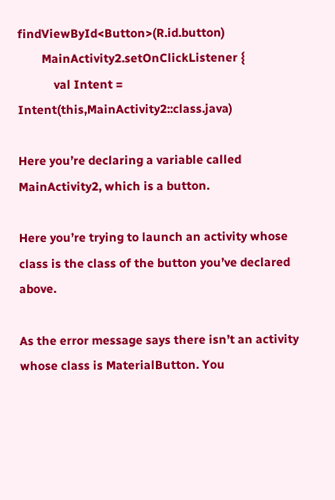findViewById<Button>(R.id.button)
        MainActivity2.setOnClickListener {
            val Intent = Intent(this,MainActivity2::class.java)

Here you’re declaring a variable called MainActivity2, which is a button.

Here you’re trying to launch an activity whose class is the class of the button you’ve declared above.

As the error message says there isn’t an activity whose class is MaterialButton. You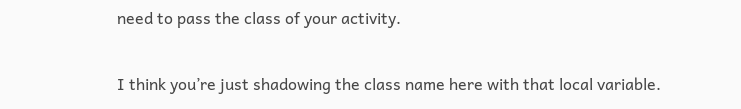need to pass the class of your activity.

I think you’re just shadowing the class name here with that local variable.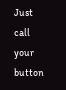Just call your button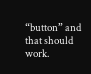“button” and that should work.